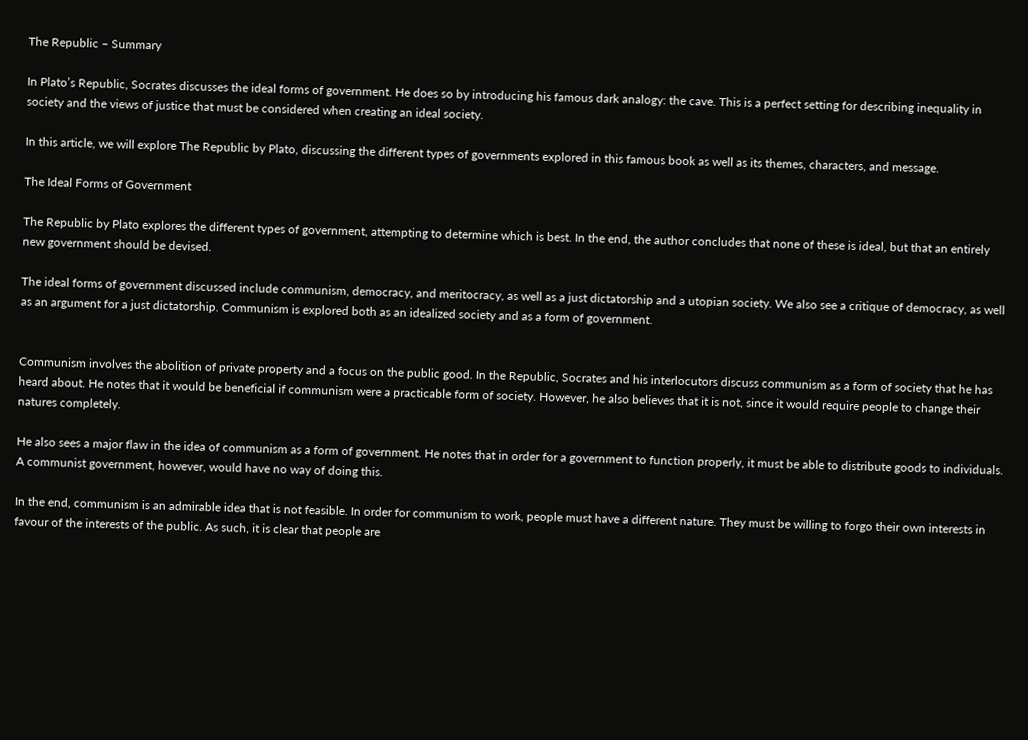The Republic – Summary

In Plato’s Republic, Socrates discusses the ideal forms of government. He does so by introducing his famous dark analogy: the cave. This is a perfect setting for describing inequality in society and the views of justice that must be considered when creating an ideal society.

In this article, we will explore The Republic by Plato, discussing the different types of governments explored in this famous book as well as its themes, characters, and message.

The Ideal Forms of Government

The Republic by Plato explores the different types of government, attempting to determine which is best. In the end, the author concludes that none of these is ideal, but that an entirely new government should be devised.

The ideal forms of government discussed include communism, democracy, and meritocracy, as well as a just dictatorship and a utopian society. We also see a critique of democracy, as well as an argument for a just dictatorship. Communism is explored both as an idealized society and as a form of government.


Communism involves the abolition of private property and a focus on the public good. In the Republic, Socrates and his interlocutors discuss communism as a form of society that he has heard about. He notes that it would be beneficial if communism were a practicable form of society. However, he also believes that it is not, since it would require people to change their natures completely.

He also sees a major flaw in the idea of communism as a form of government. He notes that in order for a government to function properly, it must be able to distribute goods to individuals. A communist government, however, would have no way of doing this.

In the end, communism is an admirable idea that is not feasible. In order for communism to work, people must have a different nature. They must be willing to forgo their own interests in favour of the interests of the public. As such, it is clear that people are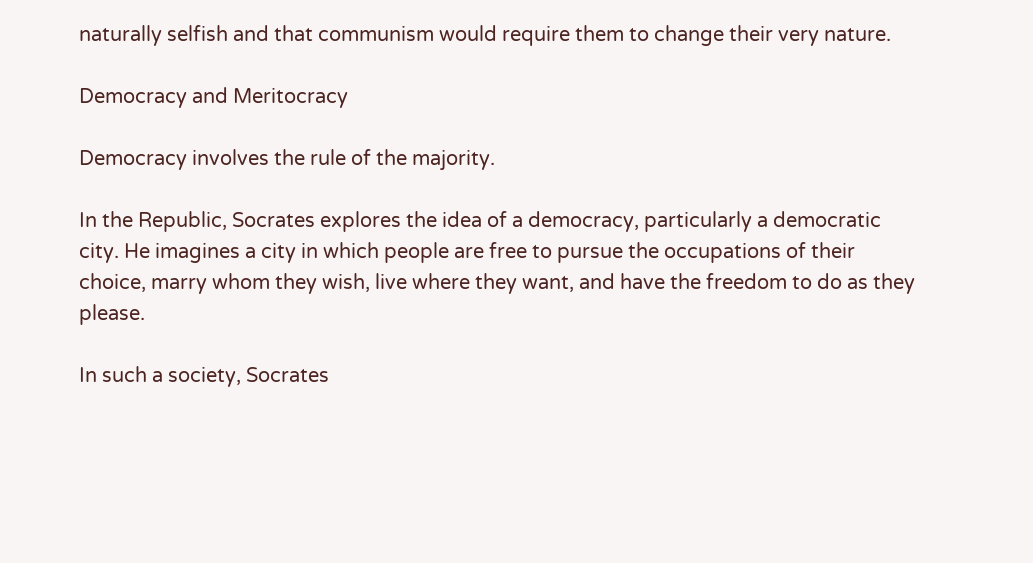naturally selfish and that communism would require them to change their very nature.

Democracy and Meritocracy

Democracy involves the rule of the majority.

In the Republic, Socrates explores the idea of a democracy, particularly a democratic city. He imagines a city in which people are free to pursue the occupations of their choice, marry whom they wish, live where they want, and have the freedom to do as they please.

In such a society, Socrates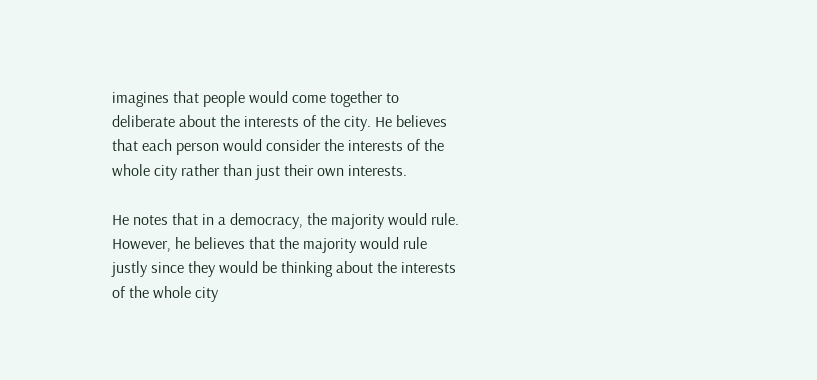imagines that people would come together to deliberate about the interests of the city. He believes that each person would consider the interests of the whole city rather than just their own interests.

He notes that in a democracy, the majority would rule. However, he believes that the majority would rule justly since they would be thinking about the interests of the whole city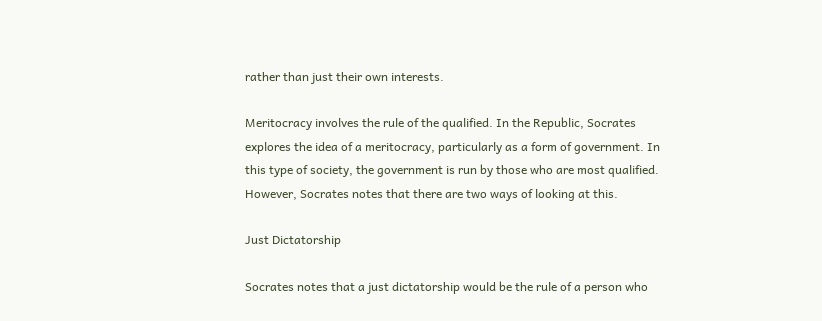rather than just their own interests.

Meritocracy involves the rule of the qualified. In the Republic, Socrates explores the idea of a meritocracy, particularly as a form of government. In this type of society, the government is run by those who are most qualified. However, Socrates notes that there are two ways of looking at this.

Just Dictatorship

Socrates notes that a just dictatorship would be the rule of a person who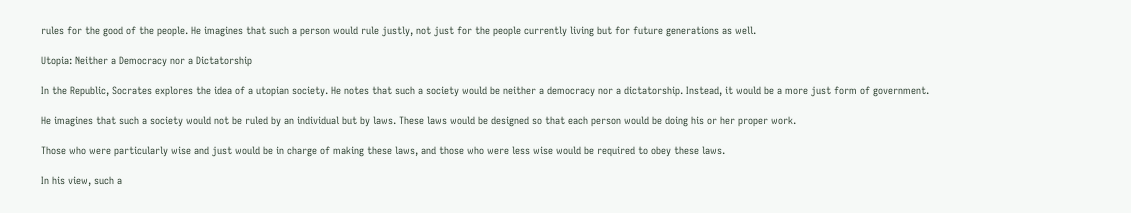rules for the good of the people. He imagines that such a person would rule justly, not just for the people currently living but for future generations as well.

Utopia: Neither a Democracy nor a Dictatorship

In the Republic, Socrates explores the idea of a utopian society. He notes that such a society would be neither a democracy nor a dictatorship. Instead, it would be a more just form of government.

He imagines that such a society would not be ruled by an individual but by laws. These laws would be designed so that each person would be doing his or her proper work.

Those who were particularly wise and just would be in charge of making these laws, and those who were less wise would be required to obey these laws.

In his view, such a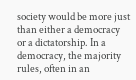society would be more just than either a democracy or a dictatorship. In a democracy, the majority rules, often in an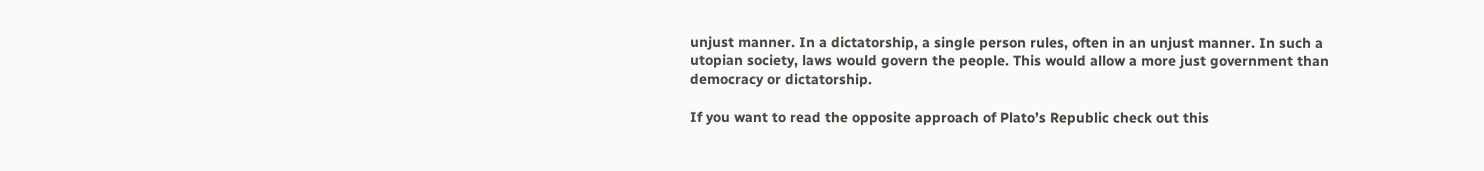unjust manner. In a dictatorship, a single person rules, often in an unjust manner. In such a utopian society, laws would govern the people. This would allow a more just government than democracy or dictatorship.

If you want to read the opposite approach of Plato’s Republic check out this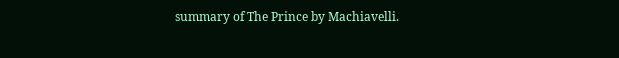summary of The Prince by Machiavelli.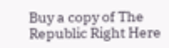Buy a copy of The Republic Right Here